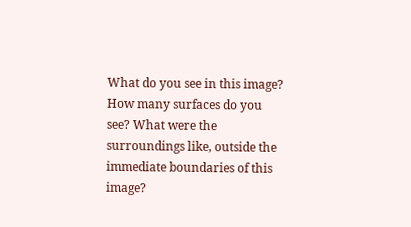What do you see in this image? How many surfaces do you see? What were the surroundings like, outside the immediate boundaries of this image?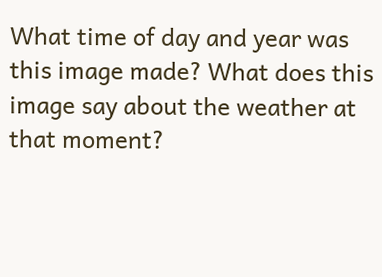What time of day and year was this image made? What does this image say about the weather at that moment?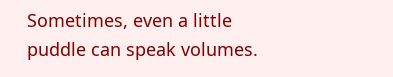Sometimes, even a little puddle can speak volumes.